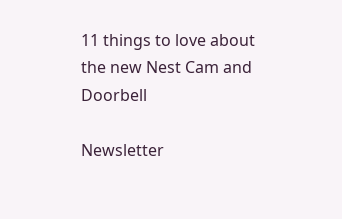11 things to love about the new Nest Cam and Doorbell

Newsletter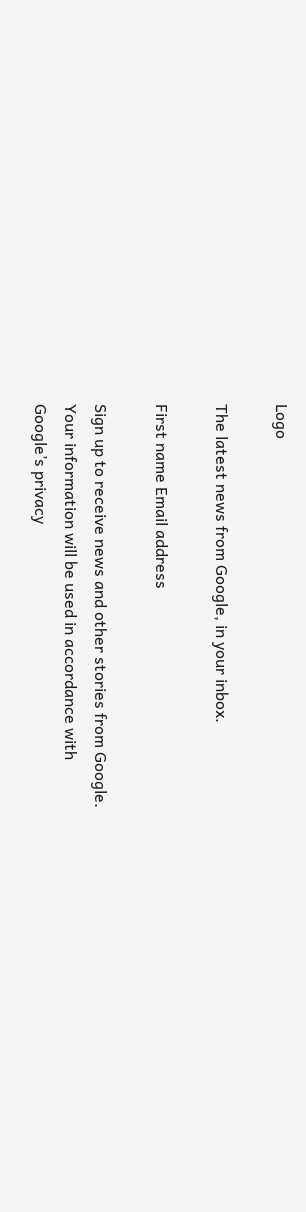Logo

The latest news from Google, in your inbox.

First name Email address

Sign up to receive news and other stories from Google.
Your information will be used in accordance with
Google’s privacy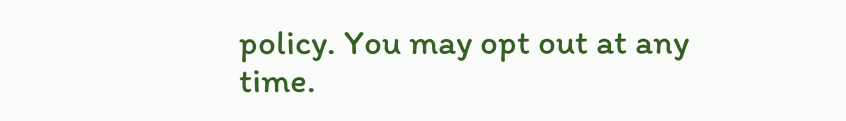policy. You may opt out at any time.